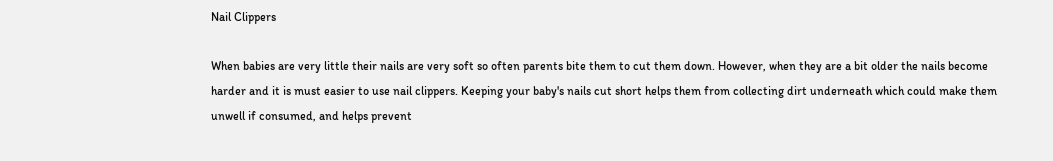Nail Clippers

When babies are very little their nails are very soft so often parents bite them to cut them down. However, when they are a bit older the nails become harder and it is must easier to use nail clippers. Keeping your baby's nails cut short helps them from collecting dirt underneath which could make them unwell if consumed, and helps prevent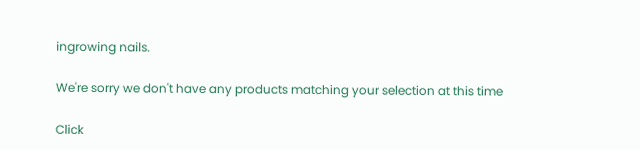ingrowing nails.

We're sorry we don't have any products matching your selection at this time

Click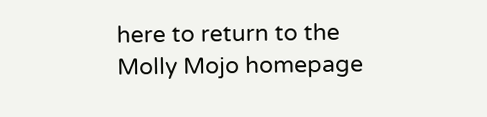here to return to the Molly Mojo homepage